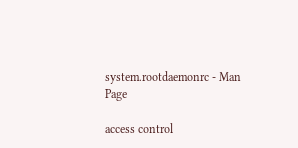system.rootdaemonrc - Man Page

access control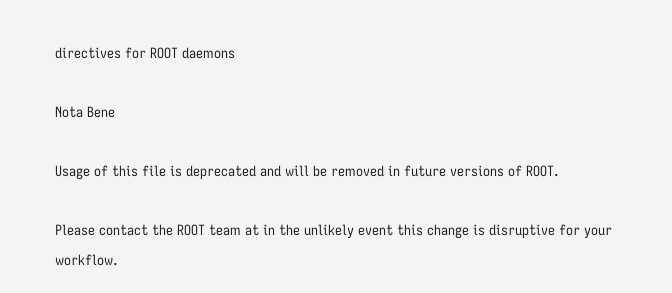directives for ROOT daemons

Nota Bene

Usage of this file is deprecated and will be removed in future versions of ROOT.

Please contact the ROOT team at in the unlikely event this change is disruptive for your workflow.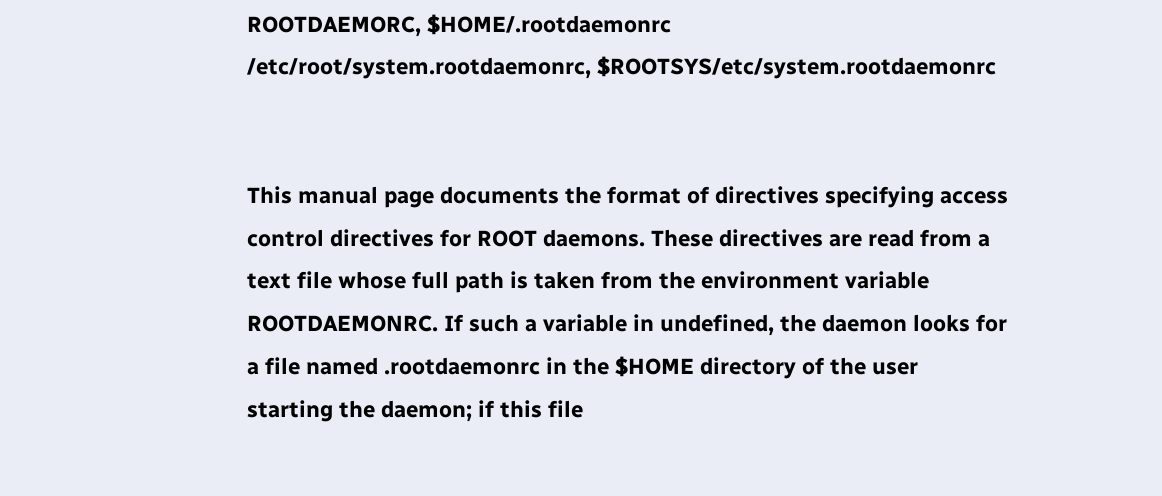ROOTDAEMORC, $HOME/.rootdaemonrc
/etc/root/system.rootdaemonrc, $ROOTSYS/etc/system.rootdaemonrc


This manual page documents the format of directives specifying access control directives for ROOT daemons. These directives are read from a text file whose full path is taken from the environment variable ROOTDAEMONRC. If such a variable in undefined, the daemon looks for a file named .rootdaemonrc in the $HOME directory of the user starting the daemon; if this file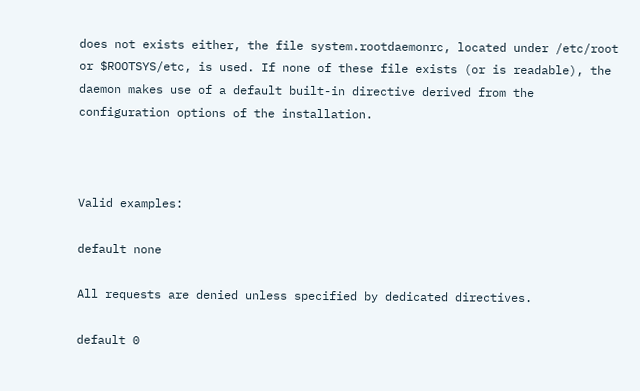does not exists either, the file system.rootdaemonrc, located under /etc/root or $ROOTSYS/etc, is used. If none of these file exists (or is readable), the daemon makes use of a default built-in directive derived from the configuration options of the installation.



Valid examples:

default none

All requests are denied unless specified by dedicated directives.

default 0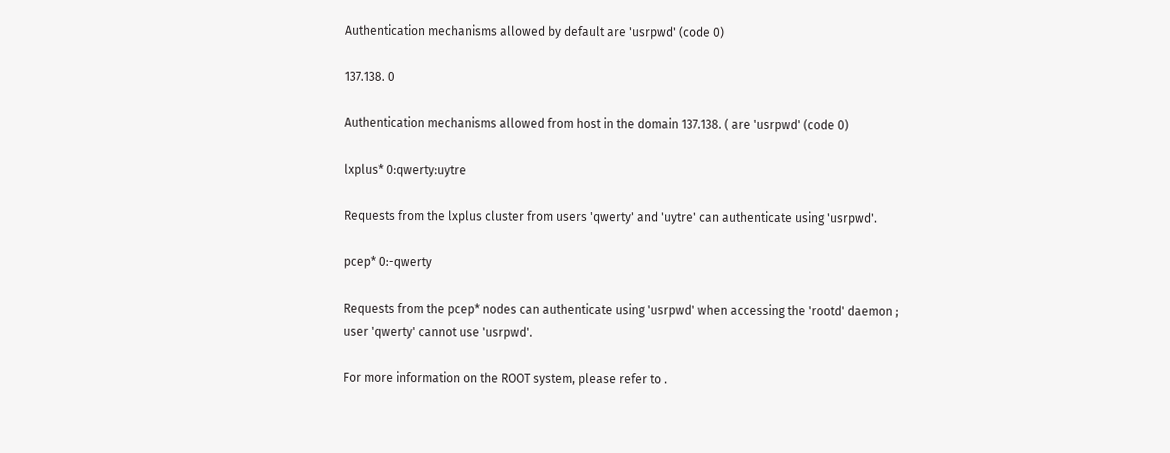Authentication mechanisms allowed by default are 'usrpwd' (code 0)

137.138. 0

Authentication mechanisms allowed from host in the domain 137.138. ( are 'usrpwd' (code 0)

lxplus* 0:qwerty:uytre

Requests from the lxplus cluster from users 'qwerty' and 'uytre' can authenticate using 'usrpwd'.

pcep* 0:-qwerty

Requests from the pcep* nodes can authenticate using 'usrpwd' when accessing the 'rootd' daemon ; user 'qwerty' cannot use 'usrpwd'.

For more information on the ROOT system, please refer to .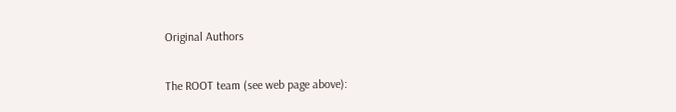Original Authors

The ROOT team (see web page above):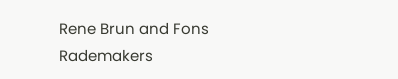Rene Brun and Fons Rademakers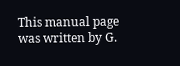This manual page was written by G.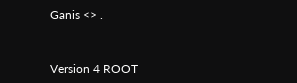Ganis <> .


Version 4 ROOT